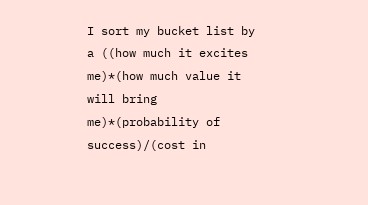I sort my bucket list by a ((how much it excites me)*(how much value it will bring me)*(probability of success)/(cost in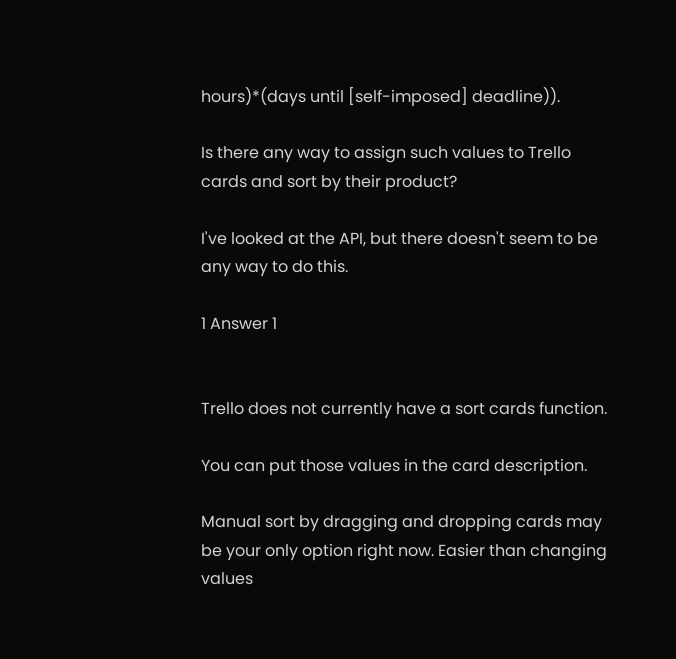hours)*(days until [self-imposed] deadline)).

Is there any way to assign such values to Trello cards and sort by their product?

I've looked at the API, but there doesn't seem to be any way to do this.

1 Answer 1


Trello does not currently have a sort cards function.

You can put those values in the card description.

Manual sort by dragging and dropping cards may be your only option right now. Easier than changing values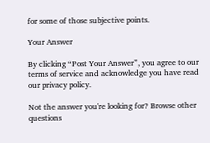for some of those subjective points.

Your Answer

By clicking “Post Your Answer”, you agree to our terms of service and acknowledge you have read our privacy policy.

Not the answer you're looking for? Browse other questions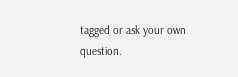tagged or ask your own question.